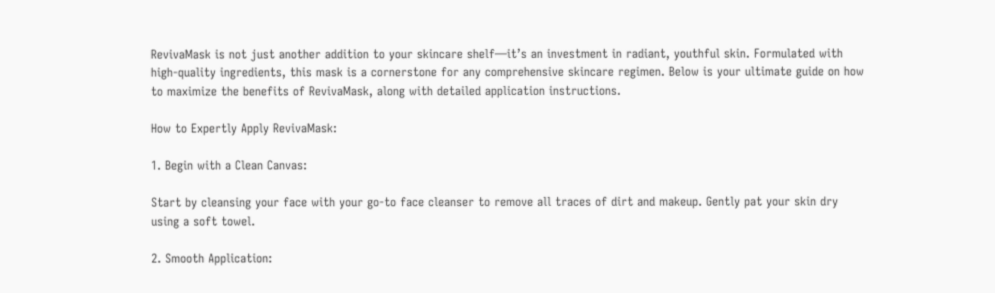RevivaMask is not just another addition to your skincare shelf—it’s an investment in radiant, youthful skin. Formulated with high-quality ingredients, this mask is a cornerstone for any comprehensive skincare regimen. Below is your ultimate guide on how to maximize the benefits of RevivaMask, along with detailed application instructions.

How to Expertly Apply RevivaMask:

1. Begin with a Clean Canvas:

Start by cleansing your face with your go-to face cleanser to remove all traces of dirt and makeup. Gently pat your skin dry using a soft towel.

2. Smooth Application: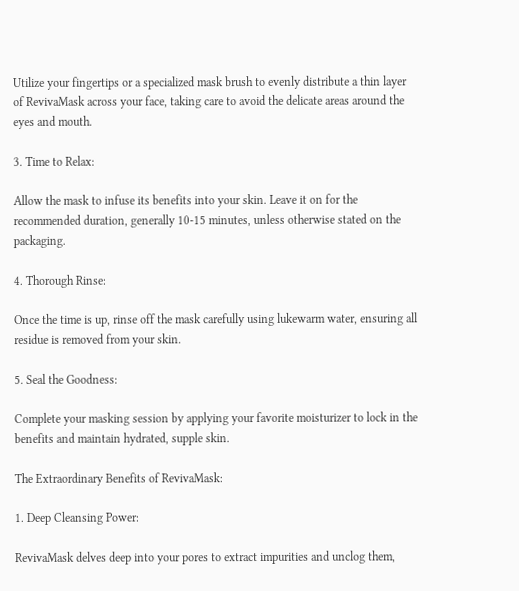Utilize your fingertips or a specialized mask brush to evenly distribute a thin layer of RevivaMask across your face, taking care to avoid the delicate areas around the eyes and mouth.

3. Time to Relax:

Allow the mask to infuse its benefits into your skin. Leave it on for the recommended duration, generally 10-15 minutes, unless otherwise stated on the packaging.

4. Thorough Rinse:

Once the time is up, rinse off the mask carefully using lukewarm water, ensuring all residue is removed from your skin.

5. Seal the Goodness:

Complete your masking session by applying your favorite moisturizer to lock in the benefits and maintain hydrated, supple skin.

The Extraordinary Benefits of RevivaMask:

1. Deep Cleansing Power:

RevivaMask delves deep into your pores to extract impurities and unclog them,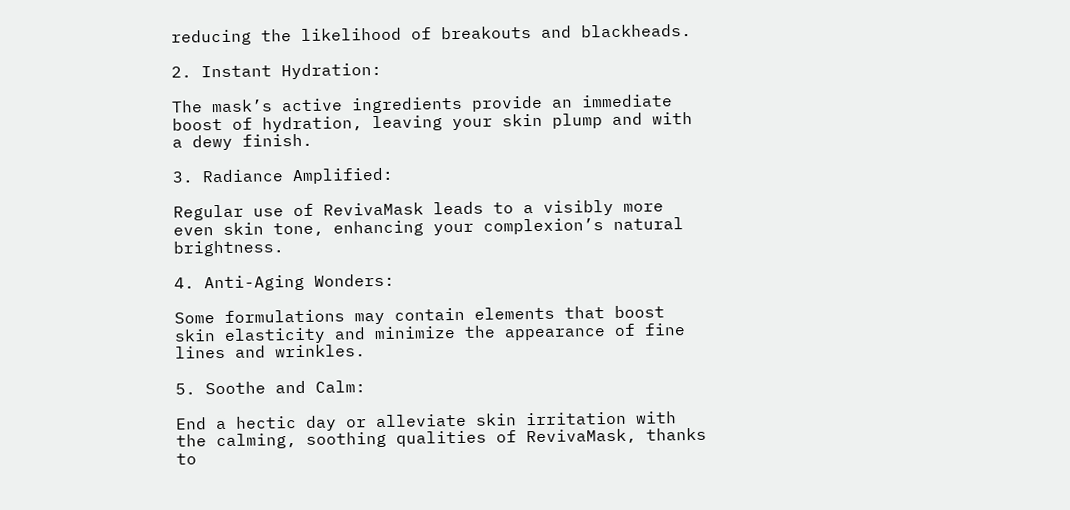reducing the likelihood of breakouts and blackheads.

2. Instant Hydration:

The mask’s active ingredients provide an immediate boost of hydration, leaving your skin plump and with a dewy finish.

3. Radiance Amplified:

Regular use of RevivaMask leads to a visibly more even skin tone, enhancing your complexion’s natural brightness.

4. Anti-Aging Wonders:

Some formulations may contain elements that boost skin elasticity and minimize the appearance of fine lines and wrinkles.

5. Soothe and Calm:

End a hectic day or alleviate skin irritation with the calming, soothing qualities of RevivaMask, thanks to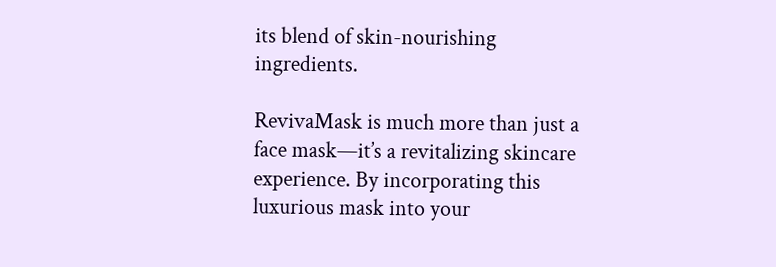its blend of skin-nourishing ingredients.

RevivaMask is much more than just a face mask—it’s a revitalizing skincare experience. By incorporating this luxurious mask into your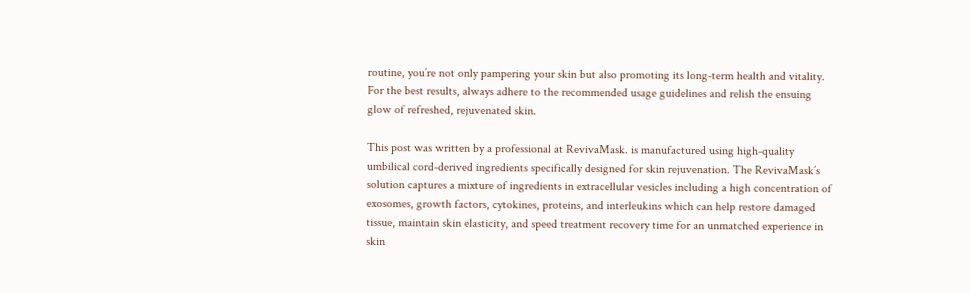routine, you’re not only pampering your skin but also promoting its long-term health and vitality. For the best results, always adhere to the recommended usage guidelines and relish the ensuing glow of refreshed, rejuvenated skin.

This post was written by a professional at RevivaMask. is manufactured using high-quality umbilical cord-derived ingredients specifically designed for skin rejuvenation. The RevivaMask’s solution captures a mixture of ingredients in extracellular vesicles including a high concentration of exosomes, growth factors, cytokines, proteins, and interleukins which can help restore damaged tissue, maintain skin elasticity, and speed treatment recovery time for an unmatched experience in skin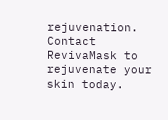rejuvenation. Contact RevivaMask to rejuvenate your skin today.